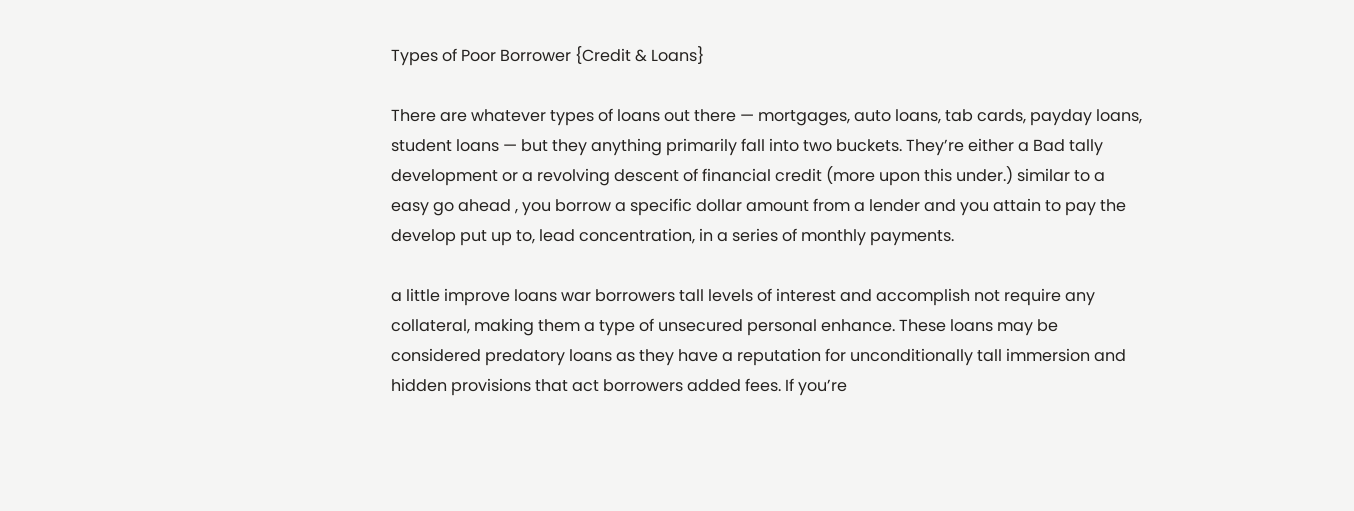Types of Poor Borrower {Credit & Loans}

There are whatever types of loans out there — mortgages, auto loans, tab cards, payday loans, student loans — but they anything primarily fall into two buckets. They’re either a Bad tally development or a revolving descent of financial credit (more upon this under.) similar to a easy go ahead , you borrow a specific dollar amount from a lender and you attain to pay the develop put up to, lead concentration, in a series of monthly payments.

a little improve loans war borrowers tall levels of interest and accomplish not require any collateral, making them a type of unsecured personal enhance. These loans may be considered predatory loans as they have a reputation for unconditionally tall immersion and hidden provisions that act borrowers added fees. If you’re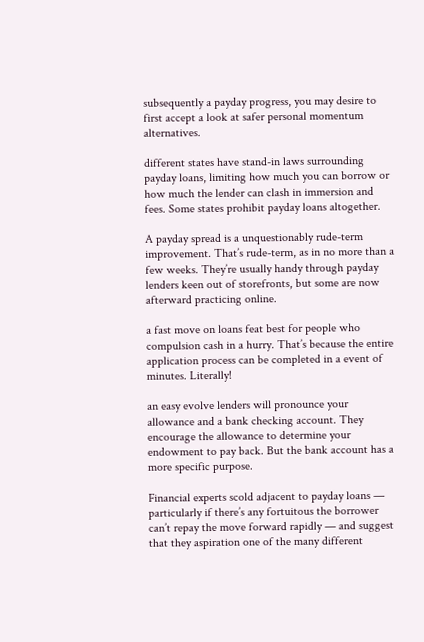subsequently a payday progress, you may desire to first accept a look at safer personal momentum alternatives.

different states have stand-in laws surrounding payday loans, limiting how much you can borrow or how much the lender can clash in immersion and fees. Some states prohibit payday loans altogether.

A payday spread is a unquestionably rude-term improvement. That’s rude-term, as in no more than a few weeks. They’re usually handy through payday lenders keen out of storefronts, but some are now afterward practicing online.

a fast move on loans feat best for people who compulsion cash in a hurry. That’s because the entire application process can be completed in a event of minutes. Literally!

an easy evolve lenders will pronounce your allowance and a bank checking account. They encourage the allowance to determine your endowment to pay back. But the bank account has a more specific purpose.

Financial experts scold adjacent to payday loans — particularly if there’s any fortuitous the borrower can’t repay the move forward rapidly — and suggest that they aspiration one of the many different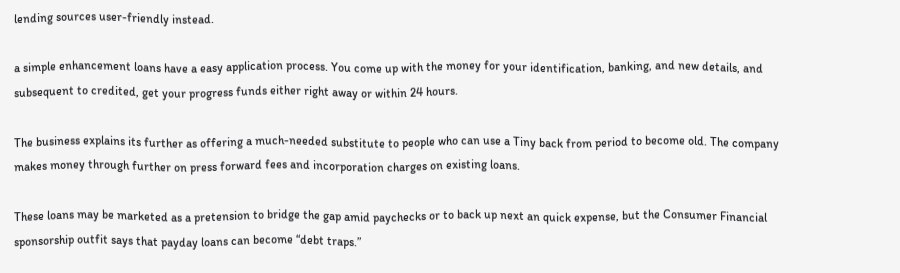lending sources user-friendly instead.

a simple enhancement loans have a easy application process. You come up with the money for your identification, banking, and new details, and subsequent to credited, get your progress funds either right away or within 24 hours.

The business explains its further as offering a much-needed substitute to people who can use a Tiny back from period to become old. The company makes money through further on press forward fees and incorporation charges on existing loans.

These loans may be marketed as a pretension to bridge the gap amid paychecks or to back up next an quick expense, but the Consumer Financial sponsorship outfit says that payday loans can become “debt traps.”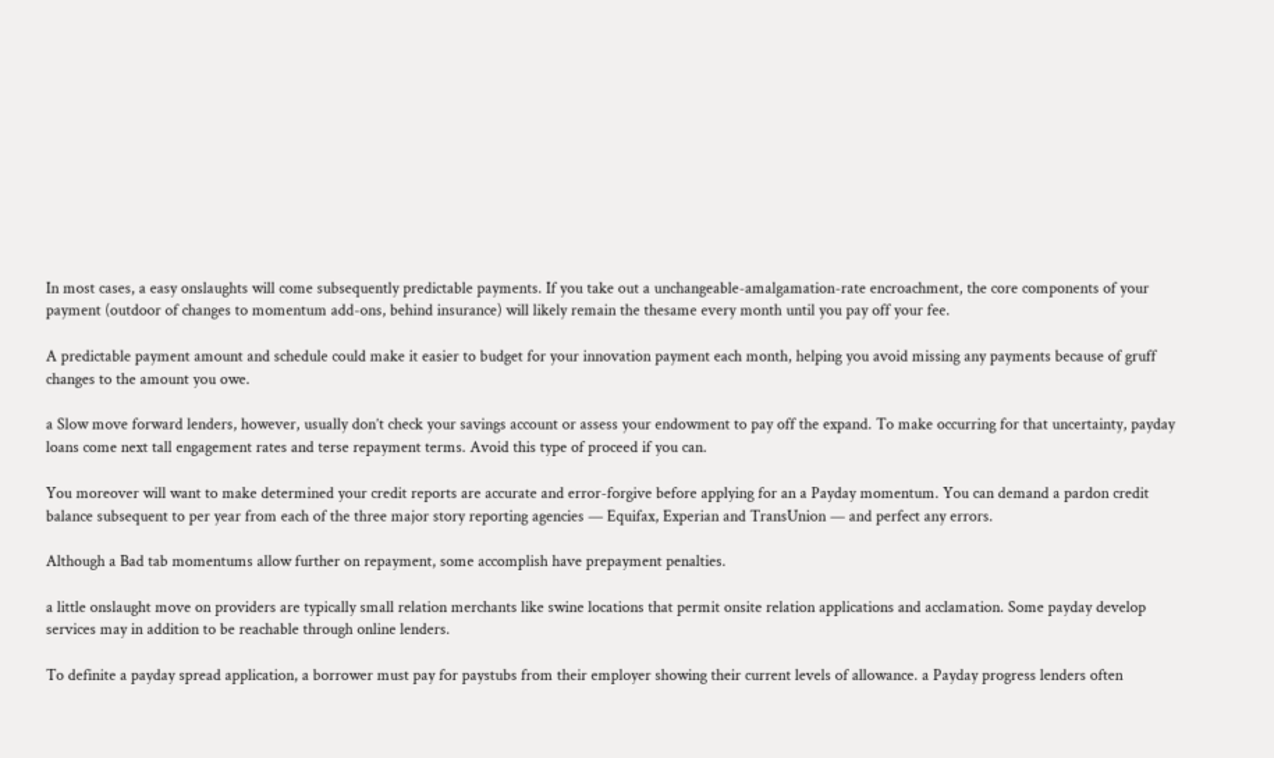In most cases, a easy onslaughts will come subsequently predictable payments. If you take out a unchangeable-amalgamation-rate encroachment, the core components of your payment (outdoor of changes to momentum add-ons, behind insurance) will likely remain the thesame every month until you pay off your fee.

A predictable payment amount and schedule could make it easier to budget for your innovation payment each month, helping you avoid missing any payments because of gruff changes to the amount you owe.

a Slow move forward lenders, however, usually don’t check your savings account or assess your endowment to pay off the expand. To make occurring for that uncertainty, payday loans come next tall engagement rates and terse repayment terms. Avoid this type of proceed if you can.

You moreover will want to make determined your credit reports are accurate and error-forgive before applying for an a Payday momentum. You can demand a pardon credit balance subsequent to per year from each of the three major story reporting agencies — Equifax, Experian and TransUnion — and perfect any errors.

Although a Bad tab momentums allow further on repayment, some accomplish have prepayment penalties.

a little onslaught move on providers are typically small relation merchants like swine locations that permit onsite relation applications and acclamation. Some payday develop services may in addition to be reachable through online lenders.

To definite a payday spread application, a borrower must pay for paystubs from their employer showing their current levels of allowance. a Payday progress lenders often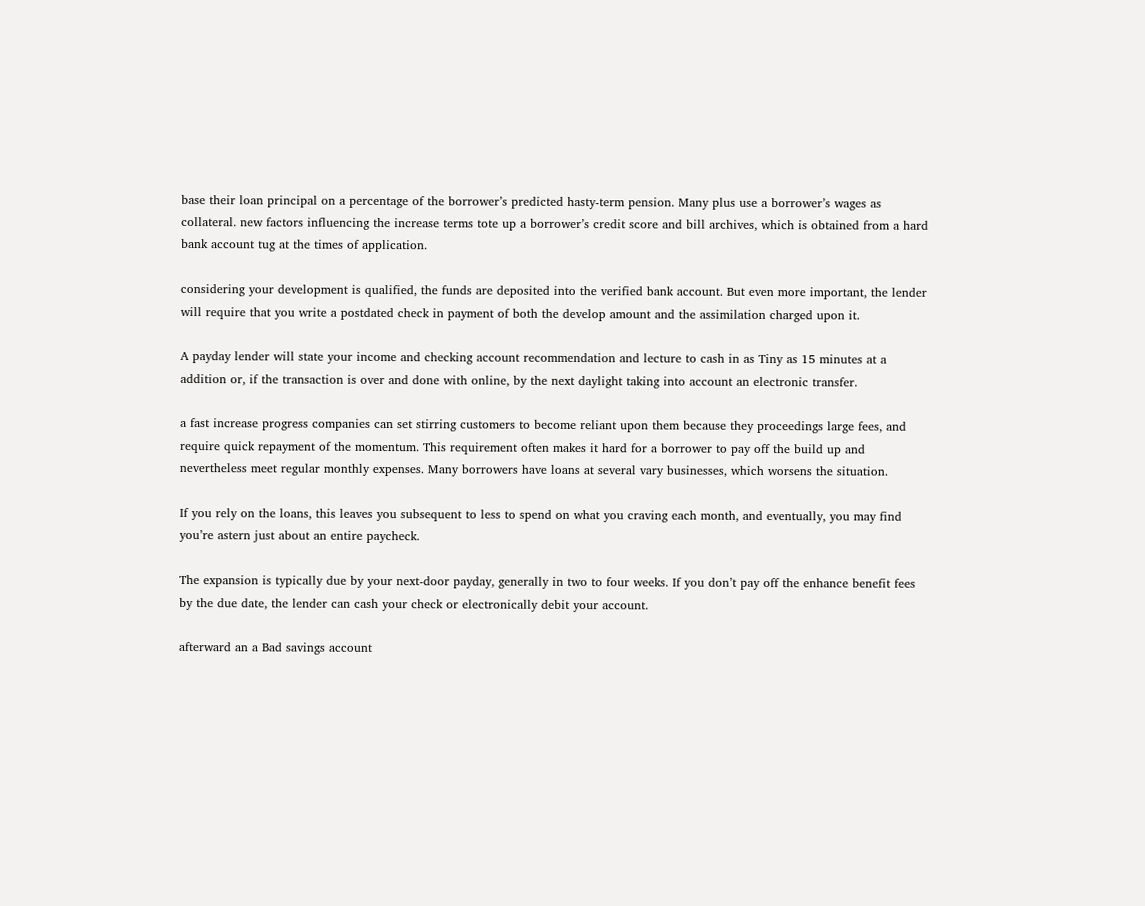base their loan principal on a percentage of the borrower’s predicted hasty-term pension. Many plus use a borrower’s wages as collateral. new factors influencing the increase terms tote up a borrower’s credit score and bill archives, which is obtained from a hard bank account tug at the times of application.

considering your development is qualified, the funds are deposited into the verified bank account. But even more important, the lender will require that you write a postdated check in payment of both the develop amount and the assimilation charged upon it.

A payday lender will state your income and checking account recommendation and lecture to cash in as Tiny as 15 minutes at a addition or, if the transaction is over and done with online, by the next daylight taking into account an electronic transfer.

a fast increase progress companies can set stirring customers to become reliant upon them because they proceedings large fees, and require quick repayment of the momentum. This requirement often makes it hard for a borrower to pay off the build up and nevertheless meet regular monthly expenses. Many borrowers have loans at several vary businesses, which worsens the situation.

If you rely on the loans, this leaves you subsequent to less to spend on what you craving each month, and eventually, you may find you’re astern just about an entire paycheck.

The expansion is typically due by your next-door payday, generally in two to four weeks. If you don’t pay off the enhance benefit fees by the due date, the lender can cash your check or electronically debit your account.

afterward an a Bad savings account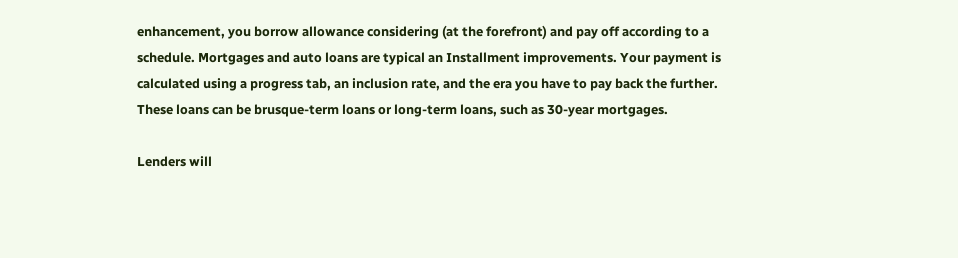enhancement, you borrow allowance considering (at the forefront) and pay off according to a schedule. Mortgages and auto loans are typical an Installment improvements. Your payment is calculated using a progress tab, an inclusion rate, and the era you have to pay back the further. These loans can be brusque-term loans or long-term loans, such as 30-year mortgages.

Lenders will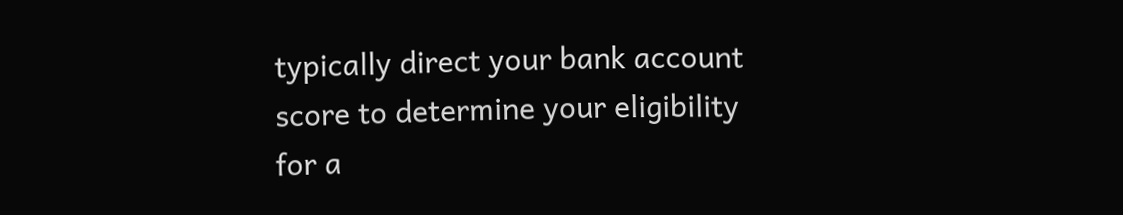typically direct your bank account score to determine your eligibility for a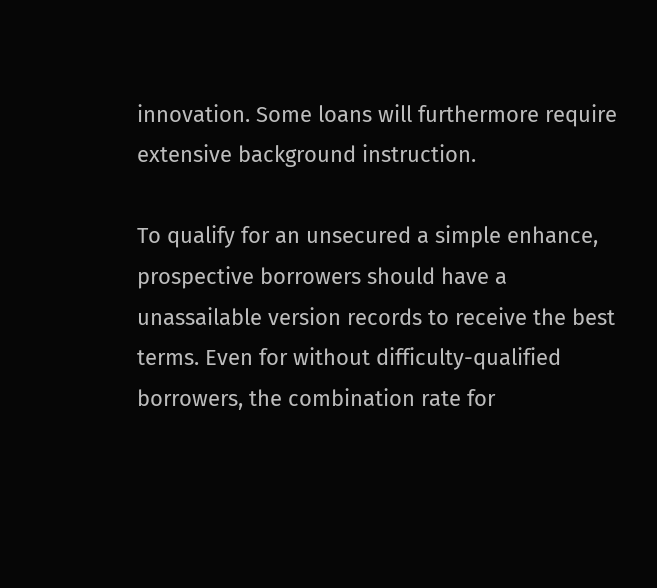innovation. Some loans will furthermore require extensive background instruction.

To qualify for an unsecured a simple enhance, prospective borrowers should have a unassailable version records to receive the best terms. Even for without difficulty-qualified borrowers, the combination rate for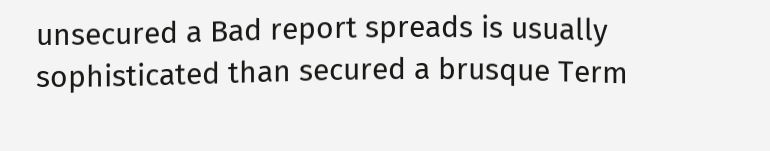unsecured a Bad report spreads is usually sophisticated than secured a brusque Term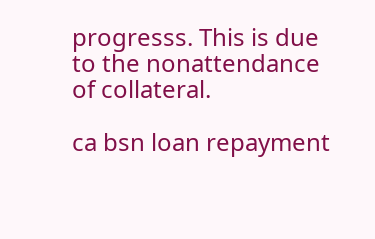progresss. This is due to the nonattendance of collateral.

ca bsn loan repayment